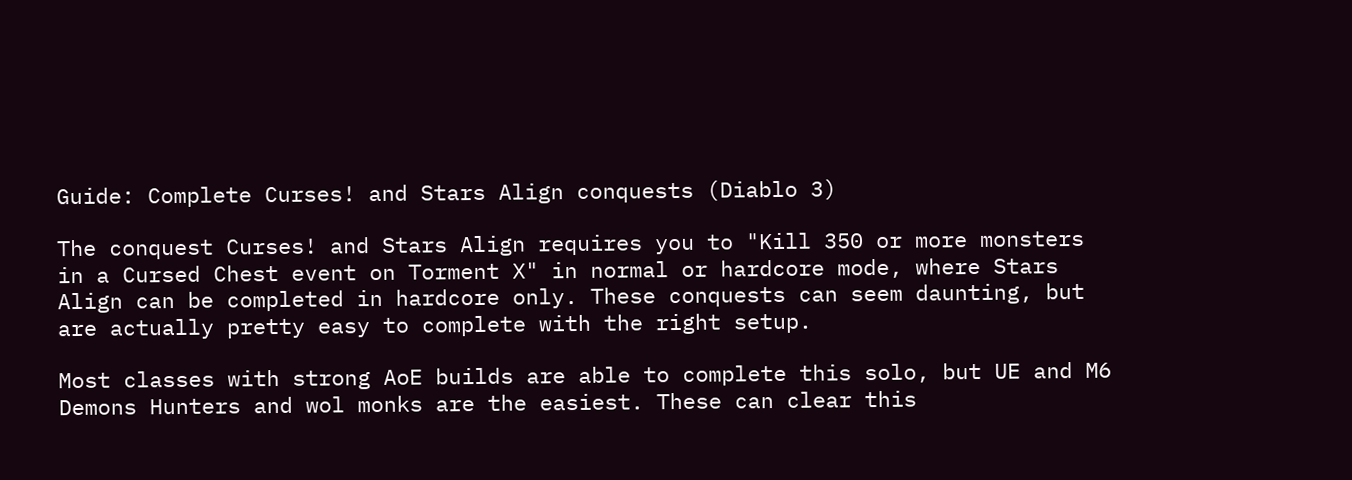Guide: Complete Curses! and Stars Align conquests (Diablo 3)

The conquest Curses! and Stars Align requires you to "Kill 350 or more monsters in a Cursed Chest event on Torment X" in normal or hardcore mode, where Stars Align can be completed in hardcore only. These conquests can seem daunting, but are actually pretty easy to complete with the right setup.

Most classes with strong AoE builds are able to complete this solo, but UE and M6 Demons Hunters and wol monks are the easiest. These can clear this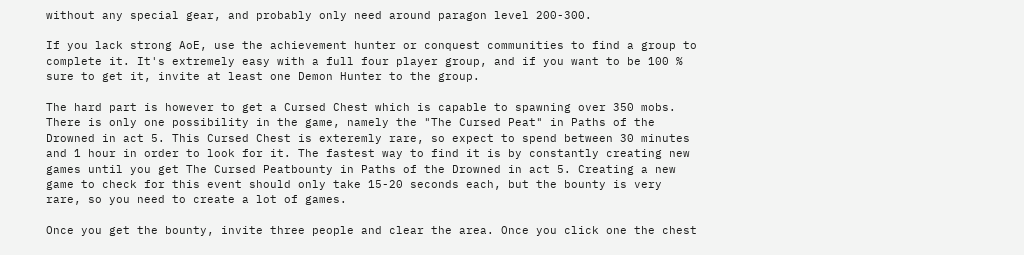without any special gear, and probably only need around paragon level 200-300.

If you lack strong AoE, use the achievement hunter or conquest communities to find a group to complete it. It's extremely easy with a full four player group, and if you want to be 100 % sure to get it, invite at least one Demon Hunter to the group.

The hard part is however to get a Cursed Chest which is capable to spawning over 350 mobs. There is only one possibility in the game, namely the "The Cursed Peat" in Paths of the Drowned in act 5. This Cursed Chest is exteremly rare, so expect to spend between 30 minutes and 1 hour in order to look for it. The fastest way to find it is by constantly creating new games until you get The Cursed Peatbounty in Paths of the Drowned in act 5. Creating a new game to check for this event should only take 15-20 seconds each, but the bounty is very rare, so you need to create a lot of games.

Once you get the bounty, invite three people and clear the area. Once you click one the chest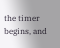the timer begins, and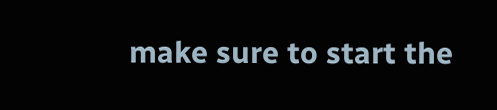make sure to start the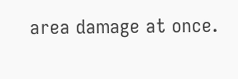area damage at once.